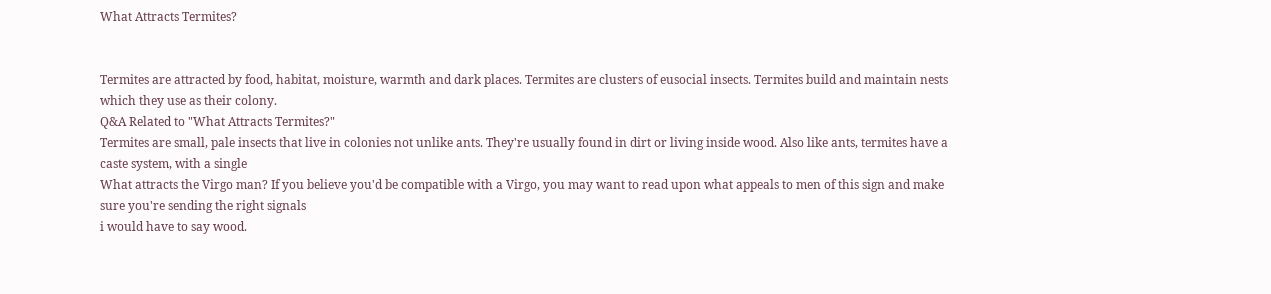What Attracts Termites?


Termites are attracted by food, habitat, moisture, warmth and dark places. Termites are clusters of eusocial insects. Termites build and maintain nests which they use as their colony.
Q&A Related to "What Attracts Termites?"
Termites are small, pale insects that live in colonies not unlike ants. They're usually found in dirt or living inside wood. Also like ants, termites have a caste system, with a single
What attracts the Virgo man? If you believe you'd be compatible with a Virgo, you may want to read upon what appeals to men of this sign and make sure you're sending the right signals
i would have to say wood.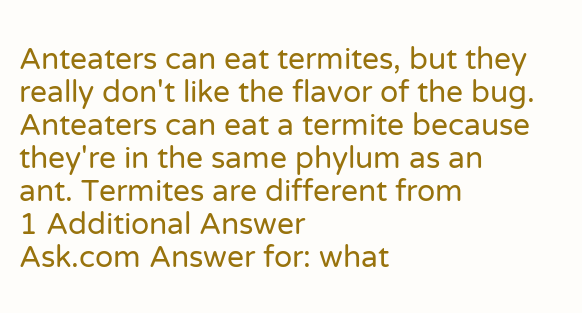Anteaters can eat termites, but they really don't like the flavor of the bug. Anteaters can eat a termite because they're in the same phylum as an ant. Termites are different from
1 Additional Answer
Ask.com Answer for: what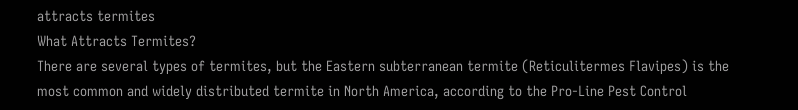attracts termites
What Attracts Termites?
There are several types of termites, but the Eastern subterranean termite (Reticulitermes Flavipes) is the most common and widely distributed termite in North America, according to the Pro-Line Pest Control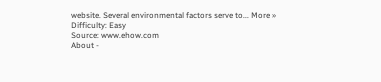website. Several environmental factors serve to... More »
Difficulty: Easy
Source: www.ehow.com
About -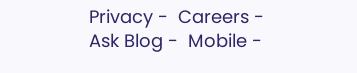Privacy -  Careers -  Ask Blog -  Mobile -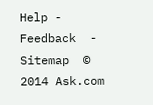Help -  Feedback  -  Sitemap  © 2014 Ask.com